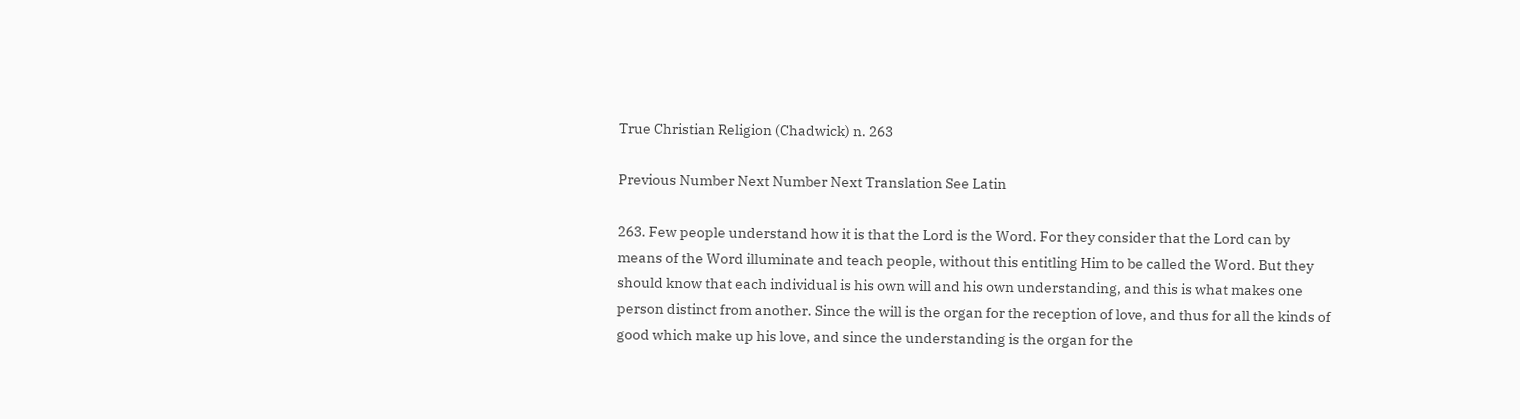True Christian Religion (Chadwick) n. 263

Previous Number Next Number Next Translation See Latin

263. Few people understand how it is that the Lord is the Word. For they consider that the Lord can by means of the Word illuminate and teach people, without this entitling Him to be called the Word. But they should know that each individual is his own will and his own understanding, and this is what makes one person distinct from another. Since the will is the organ for the reception of love, and thus for all the kinds of good which make up his love, and since the understanding is the organ for the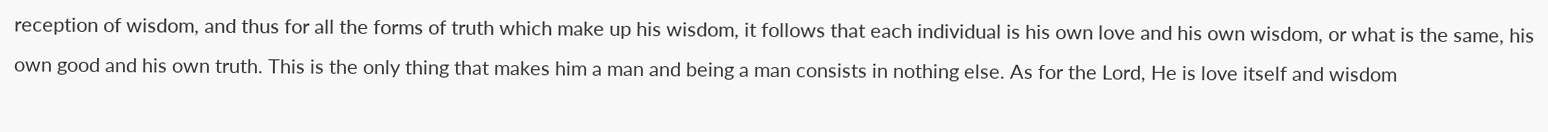reception of wisdom, and thus for all the forms of truth which make up his wisdom, it follows that each individual is his own love and his own wisdom, or what is the same, his own good and his own truth. This is the only thing that makes him a man and being a man consists in nothing else. As for the Lord, He is love itself and wisdom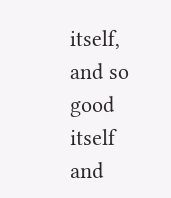itself, and so good itself and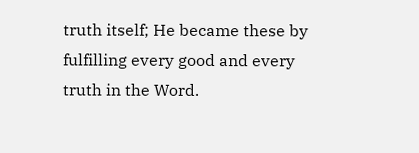truth itself; He became these by fulfilling every good and every truth in the Word.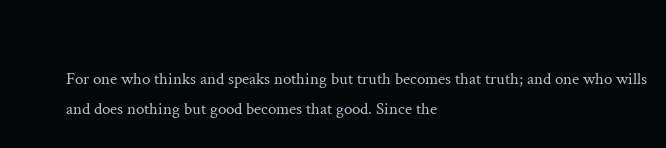For one who thinks and speaks nothing but truth becomes that truth; and one who wills and does nothing but good becomes that good. Since the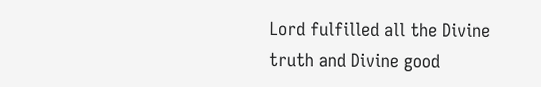Lord fulfilled all the Divine truth and Divine good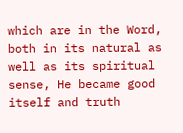which are in the Word, both in its natural as well as its spiritual sense, He became good itself and truth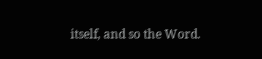itself, and so the Word.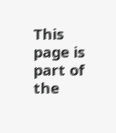This page is part of the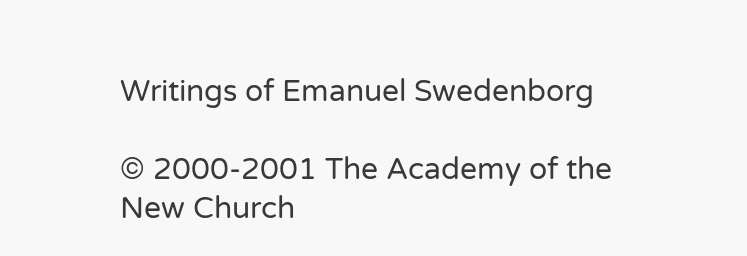Writings of Emanuel Swedenborg

© 2000-2001 The Academy of the New Church